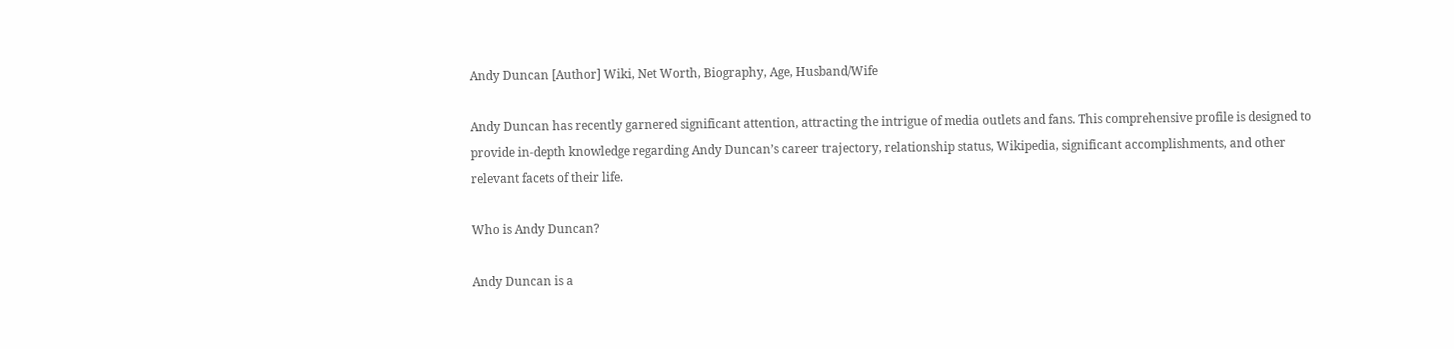Andy Duncan [Author] Wiki, Net Worth, Biography, Age, Husband/Wife

Andy Duncan has recently garnered significant attention, attracting the intrigue of media outlets and fans. This comprehensive profile is designed to provide in-depth knowledge regarding Andy Duncan’s career trajectory, relationship status, Wikipedia, significant accomplishments, and other relevant facets of their life.

Who is Andy Duncan?

Andy Duncan is a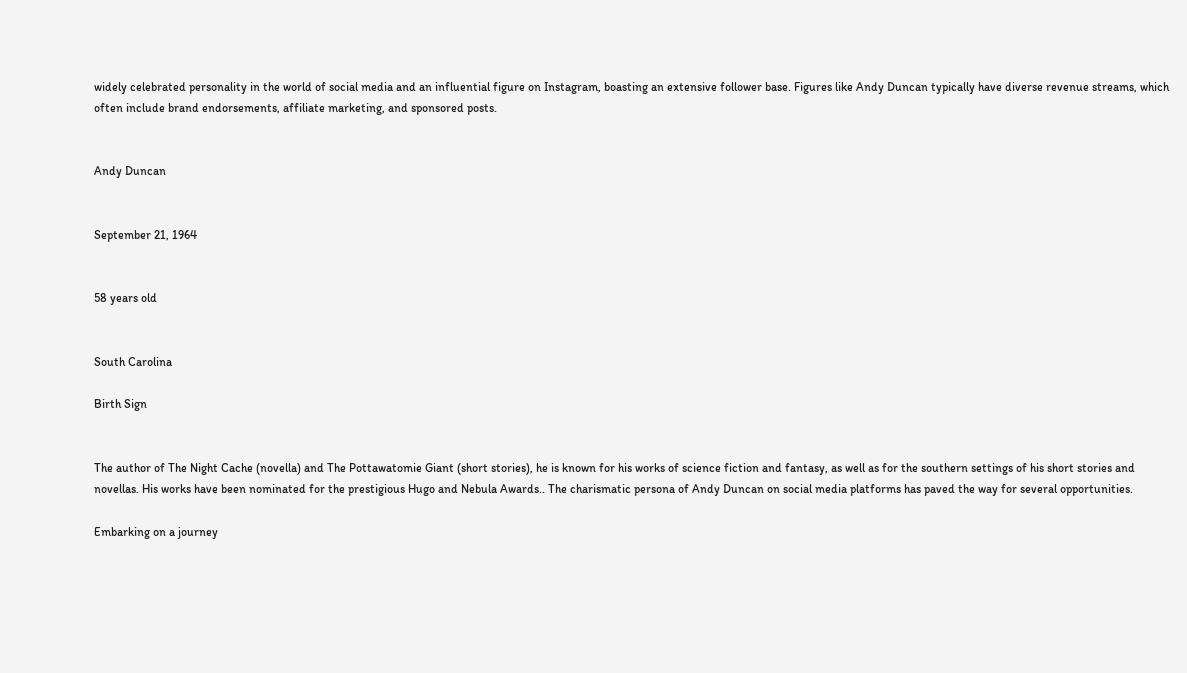widely celebrated personality in the world of social media and an influential figure on Instagram, boasting an extensive follower base. Figures like Andy Duncan typically have diverse revenue streams, which often include brand endorsements, affiliate marketing, and sponsored posts.


Andy Duncan


September 21, 1964


58 years old


South Carolina

Birth Sign


The author of The Night Cache (novella) and The Pottawatomie Giant (short stories), he is known for his works of science fiction and fantasy, as well as for the southern settings of his short stories and novellas. His works have been nominated for the prestigious Hugo and Nebula Awards.. The charismatic persona of Andy Duncan on social media platforms has paved the way for several opportunities.

Embarking on a journey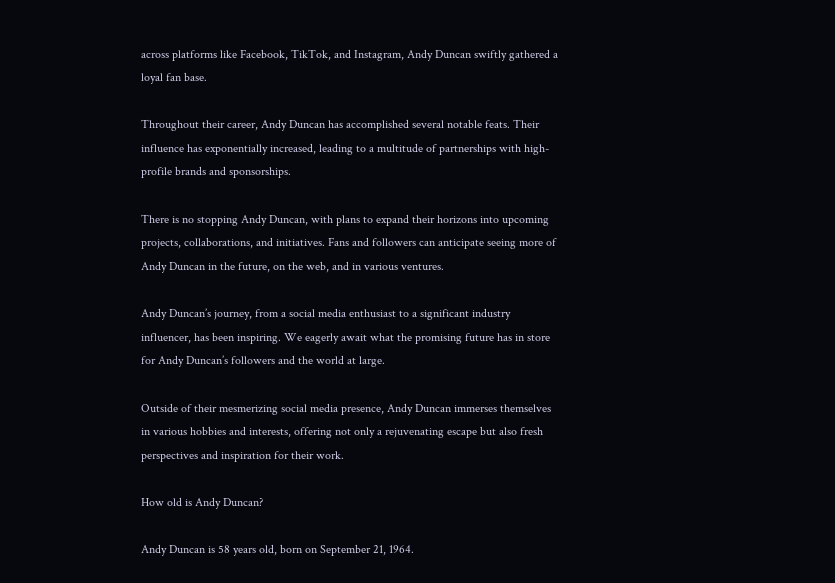across platforms like Facebook, TikTok, and Instagram, Andy Duncan swiftly gathered a loyal fan base.

Throughout their career, Andy Duncan has accomplished several notable feats. Their influence has exponentially increased, leading to a multitude of partnerships with high-profile brands and sponsorships.

There is no stopping Andy Duncan, with plans to expand their horizons into upcoming projects, collaborations, and initiatives. Fans and followers can anticipate seeing more of Andy Duncan in the future, on the web, and in various ventures.

Andy Duncan’s journey, from a social media enthusiast to a significant industry influencer, has been inspiring. We eagerly await what the promising future has in store for Andy Duncan’s followers and the world at large.

Outside of their mesmerizing social media presence, Andy Duncan immerses themselves in various hobbies and interests, offering not only a rejuvenating escape but also fresh perspectives and inspiration for their work.

How old is Andy Duncan?

Andy Duncan is 58 years old, born on September 21, 1964.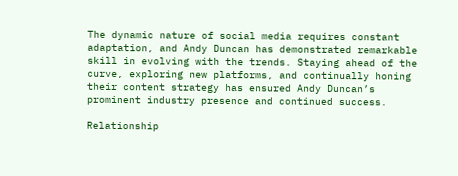The dynamic nature of social media requires constant adaptation, and Andy Duncan has demonstrated remarkable skill in evolving with the trends. Staying ahead of the curve, exploring new platforms, and continually honing their content strategy has ensured Andy Duncan’s prominent industry presence and continued success.

Relationship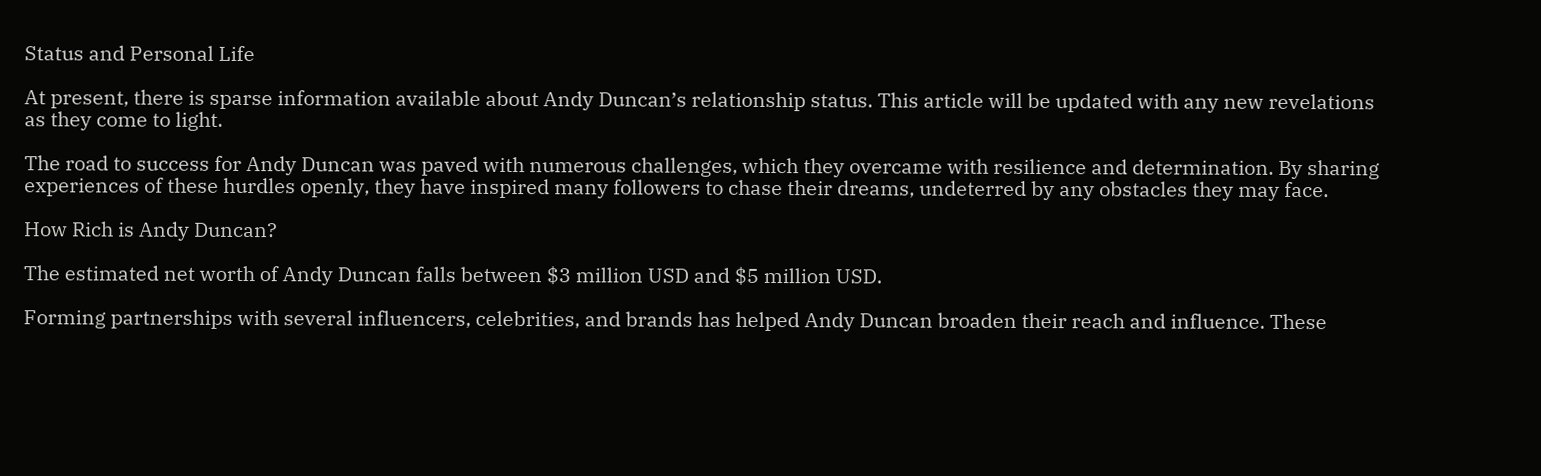Status and Personal Life

At present, there is sparse information available about Andy Duncan’s relationship status. This article will be updated with any new revelations as they come to light.

The road to success for Andy Duncan was paved with numerous challenges, which they overcame with resilience and determination. By sharing experiences of these hurdles openly, they have inspired many followers to chase their dreams, undeterred by any obstacles they may face.

How Rich is Andy Duncan?

The estimated net worth of Andy Duncan falls between $3 million USD and $5 million USD.

Forming partnerships with several influencers, celebrities, and brands has helped Andy Duncan broaden their reach and influence. These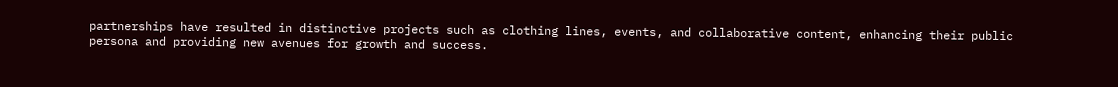partnerships have resulted in distinctive projects such as clothing lines, events, and collaborative content, enhancing their public persona and providing new avenues for growth and success.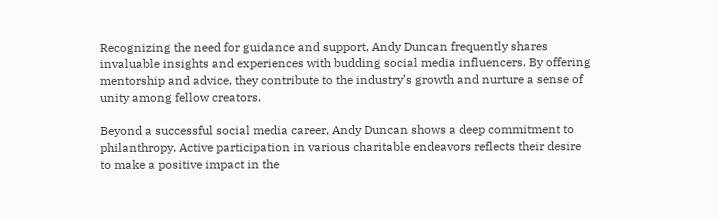Recognizing the need for guidance and support, Andy Duncan frequently shares invaluable insights and experiences with budding social media influencers. By offering mentorship and advice, they contribute to the industry’s growth and nurture a sense of unity among fellow creators.

Beyond a successful social media career, Andy Duncan shows a deep commitment to philanthropy. Active participation in various charitable endeavors reflects their desire to make a positive impact in the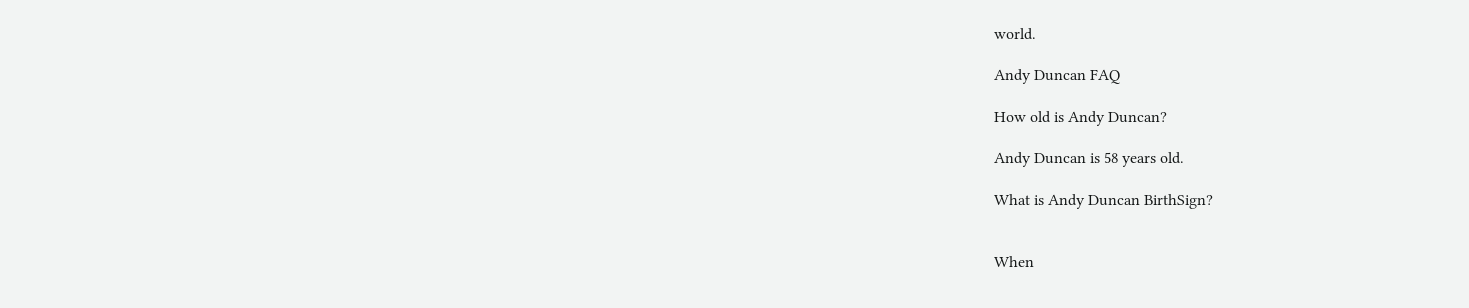world.

Andy Duncan FAQ

How old is Andy Duncan?

Andy Duncan is 58 years old.

What is Andy Duncan BirthSign?


When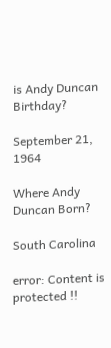is Andy Duncan Birthday?

September 21, 1964

Where Andy Duncan Born?

South Carolina

error: Content is protected !!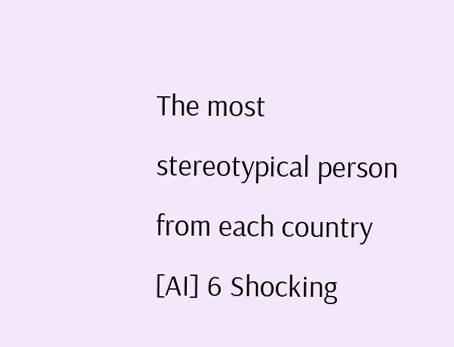The most stereotypical person from each country [AI] 6 Shocking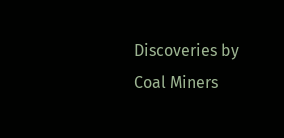Discoveries by Coal Miners